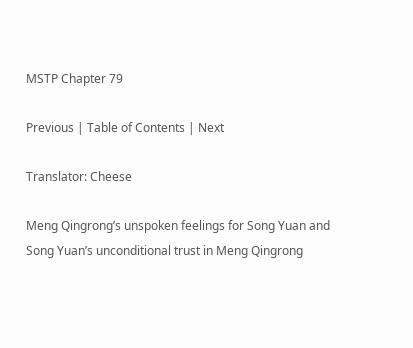MSTP Chapter 79

Previous | Table of Contents | Next

Translator: Cheese

Meng Qingrong’s unspoken feelings for Song Yuan and Song Yuan’s unconditional trust in Meng Qingrong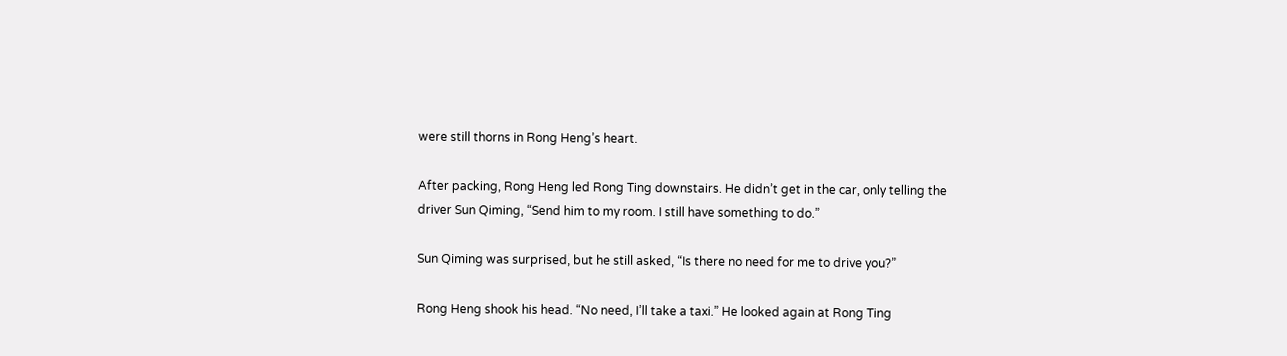were still thorns in Rong Heng’s heart.

After packing, Rong Heng led Rong Ting downstairs. He didn’t get in the car, only telling the driver Sun Qiming, “Send him to my room. I still have something to do.”

Sun Qiming was surprised, but he still asked, “Is there no need for me to drive you?”

Rong Heng shook his head. “No need, I’ll take a taxi.” He looked again at Rong Ting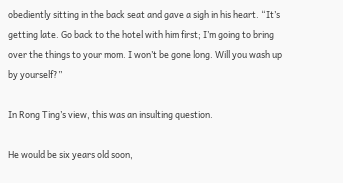obediently sitting in the back seat and gave a sigh in his heart. “It’s getting late. Go back to the hotel with him first; I’m going to bring over the things to your mom. I won’t be gone long. Will you wash up by yourself?”

In Rong Ting’s view, this was an insulting question.

He would be six years old soon,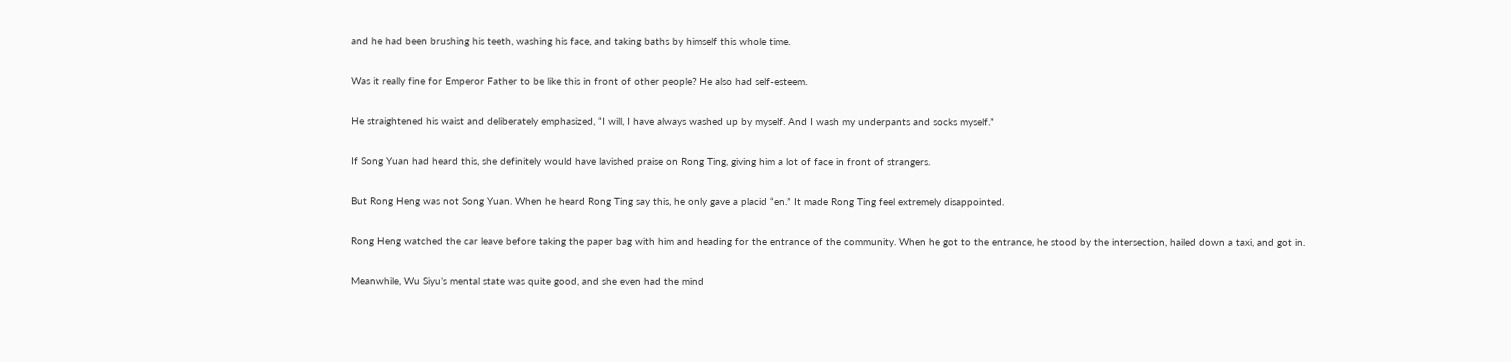and he had been brushing his teeth, washing his face, and taking baths by himself this whole time.

Was it really fine for Emperor Father to be like this in front of other people? He also had self-esteem.

He straightened his waist and deliberately emphasized, “I will, I have always washed up by myself. And I wash my underpants and socks myself.”

If Song Yuan had heard this, she definitely would have lavished praise on Rong Ting, giving him a lot of face in front of strangers.

But Rong Heng was not Song Yuan. When he heard Rong Ting say this, he only gave a placid “en.” It made Rong Ting feel extremely disappointed.

Rong Heng watched the car leave before taking the paper bag with him and heading for the entrance of the community. When he got to the entrance, he stood by the intersection, hailed down a taxi, and got in.

Meanwhile, Wu Siyu’s mental state was quite good, and she even had the mind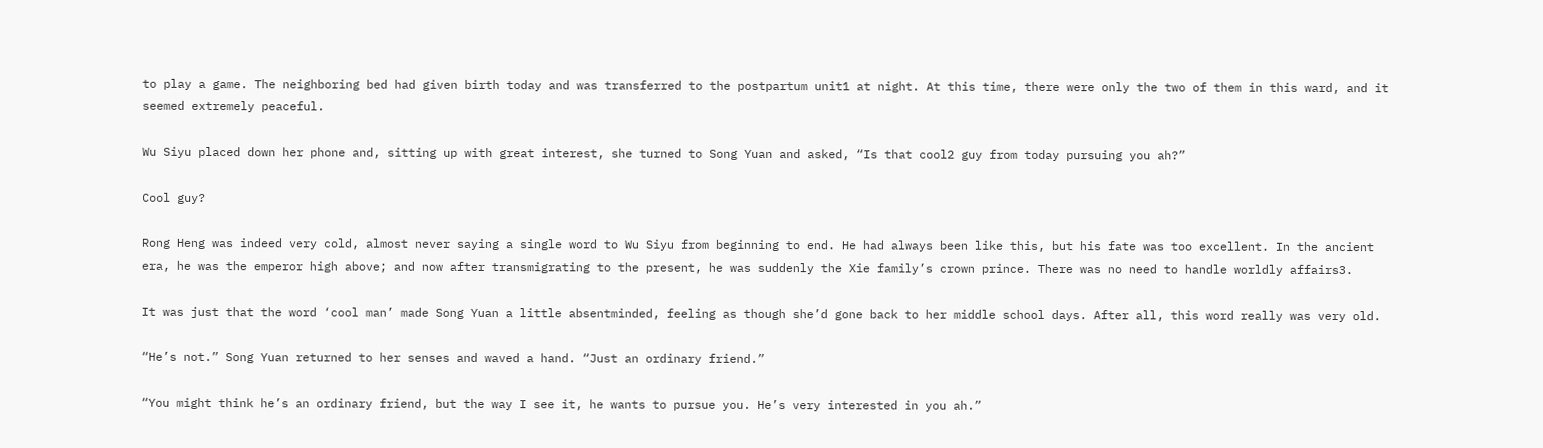to play a game. The neighboring bed had given birth today and was transferred to the postpartum unit1 at night. At this time, there were only the two of them in this ward, and it seemed extremely peaceful.

Wu Siyu placed down her phone and, sitting up with great interest, she turned to Song Yuan and asked, “Is that cool2 guy from today pursuing you ah?”

Cool guy?

Rong Heng was indeed very cold, almost never saying a single word to Wu Siyu from beginning to end. He had always been like this, but his fate was too excellent. In the ancient era, he was the emperor high above; and now after transmigrating to the present, he was suddenly the Xie family’s crown prince. There was no need to handle worldly affairs3.

It was just that the word ‘cool man’ made Song Yuan a little absentminded, feeling as though she’d gone back to her middle school days. After all, this word really was very old.

“He’s not.” Song Yuan returned to her senses and waved a hand. “Just an ordinary friend.”

“You might think he’s an ordinary friend, but the way I see it, he wants to pursue you. He’s very interested in you ah.”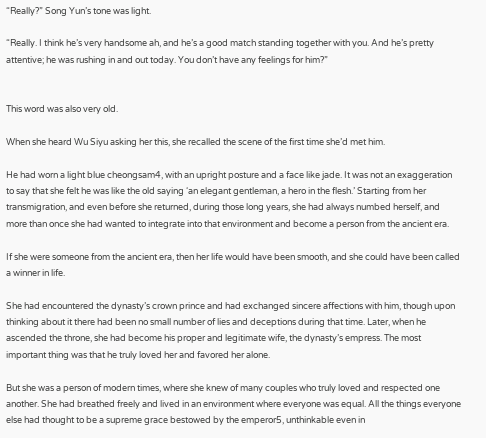“Really?” Song Yun’s tone was light.

“Really. I think he’s very handsome ah, and he’s a good match standing together with you. And he’s pretty attentive; he was rushing in and out today. You don’t have any feelings for him?”


This word was also very old.

When she heard Wu Siyu asking her this, she recalled the scene of the first time she’d met him.

He had worn a light blue cheongsam4, with an upright posture and a face like jade. It was not an exaggeration to say that she felt he was like the old saying ‘an elegant gentleman, a hero in the flesh.’ Starting from her transmigration, and even before she returned, during those long years, she had always numbed herself, and more than once she had wanted to integrate into that environment and become a person from the ancient era.

If she were someone from the ancient era, then her life would have been smooth, and she could have been called a winner in life.

She had encountered the dynasty’s crown prince and had exchanged sincere affections with him, though upon thinking about it there had been no small number of lies and deceptions during that time. Later, when he ascended the throne, she had become his proper and legitimate wife, the dynasty’s empress. The most important thing was that he truly loved her and favored her alone.

But she was a person of modern times, where she knew of many couples who truly loved and respected one another. She had breathed freely and lived in an environment where everyone was equal. All the things everyone else had thought to be a supreme grace bestowed by the emperor5, unthinkable even in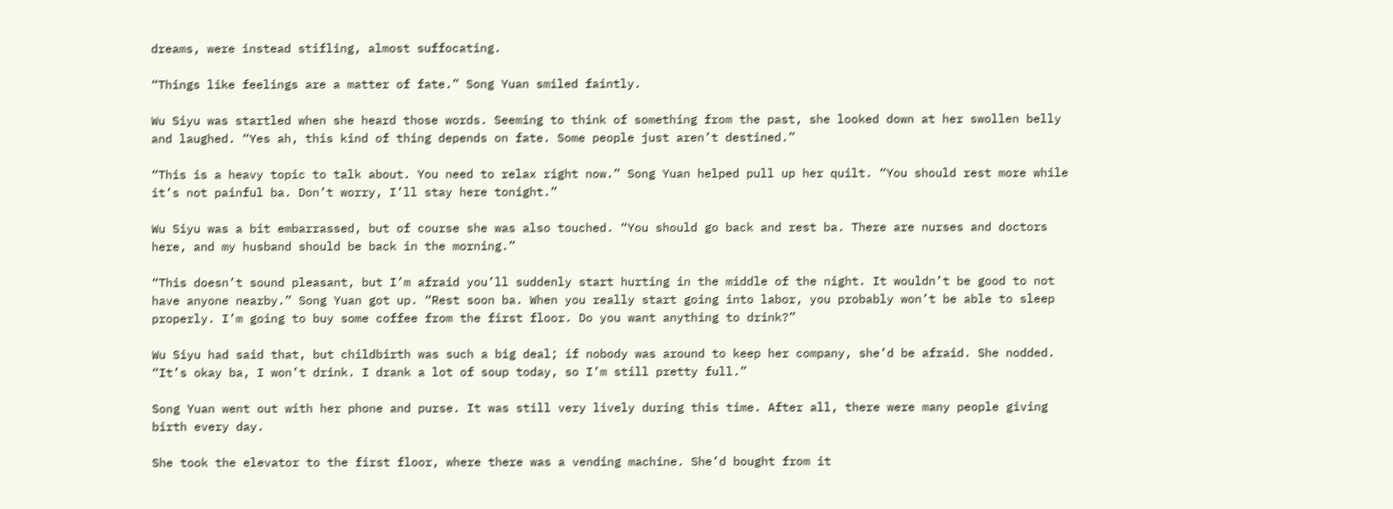dreams, were instead stifling, almost suffocating.

“Things like feelings are a matter of fate.” Song Yuan smiled faintly.

Wu Siyu was startled when she heard those words. Seeming to think of something from the past, she looked down at her swollen belly and laughed. “Yes ah, this kind of thing depends on fate. Some people just aren’t destined.”

“This is a heavy topic to talk about. You need to relax right now.” Song Yuan helped pull up her quilt. “You should rest more while it’s not painful ba. Don’t worry, I’ll stay here tonight.”

Wu Siyu was a bit embarrassed, but of course she was also touched. “You should go back and rest ba. There are nurses and doctors here, and my husband should be back in the morning.”

“This doesn’t sound pleasant, but I’m afraid you’ll suddenly start hurting in the middle of the night. It wouldn’t be good to not have anyone nearby.” Song Yuan got up. “Rest soon ba. When you really start going into labor, you probably won’t be able to sleep properly. I’m going to buy some coffee from the first floor. Do you want anything to drink?”

Wu Siyu had said that, but childbirth was such a big deal; if nobody was around to keep her company, she’d be afraid. She nodded. “It’s okay ba, I won’t drink. I drank a lot of soup today, so I’m still pretty full.”

Song Yuan went out with her phone and purse. It was still very lively during this time. After all, there were many people giving birth every day.

She took the elevator to the first floor, where there was a vending machine. She’d bought from it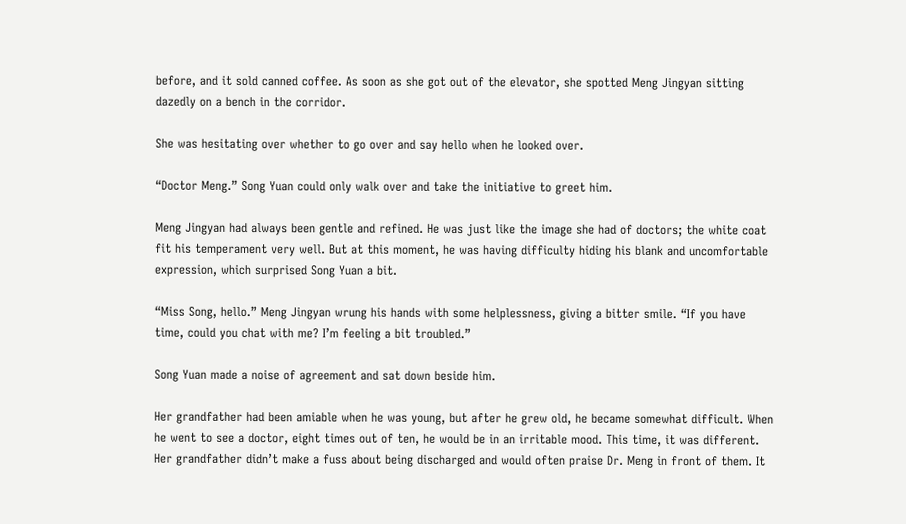before, and it sold canned coffee. As soon as she got out of the elevator, she spotted Meng Jingyan sitting dazedly on a bench in the corridor.

She was hesitating over whether to go over and say hello when he looked over.

“Doctor Meng.” Song Yuan could only walk over and take the initiative to greet him.

Meng Jingyan had always been gentle and refined. He was just like the image she had of doctors; the white coat fit his temperament very well. But at this moment, he was having difficulty hiding his blank and uncomfortable expression, which surprised Song Yuan a bit.

“Miss Song, hello.” Meng Jingyan wrung his hands with some helplessness, giving a bitter smile. “If you have time, could you chat with me? I’m feeling a bit troubled.”

Song Yuan made a noise of agreement and sat down beside him.

Her grandfather had been amiable when he was young, but after he grew old, he became somewhat difficult. When he went to see a doctor, eight times out of ten, he would be in an irritable mood. This time, it was different. Her grandfather didn’t make a fuss about being discharged and would often praise Dr. Meng in front of them. It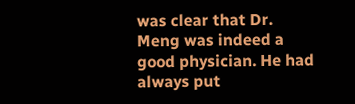was clear that Dr. Meng was indeed a good physician. He had always put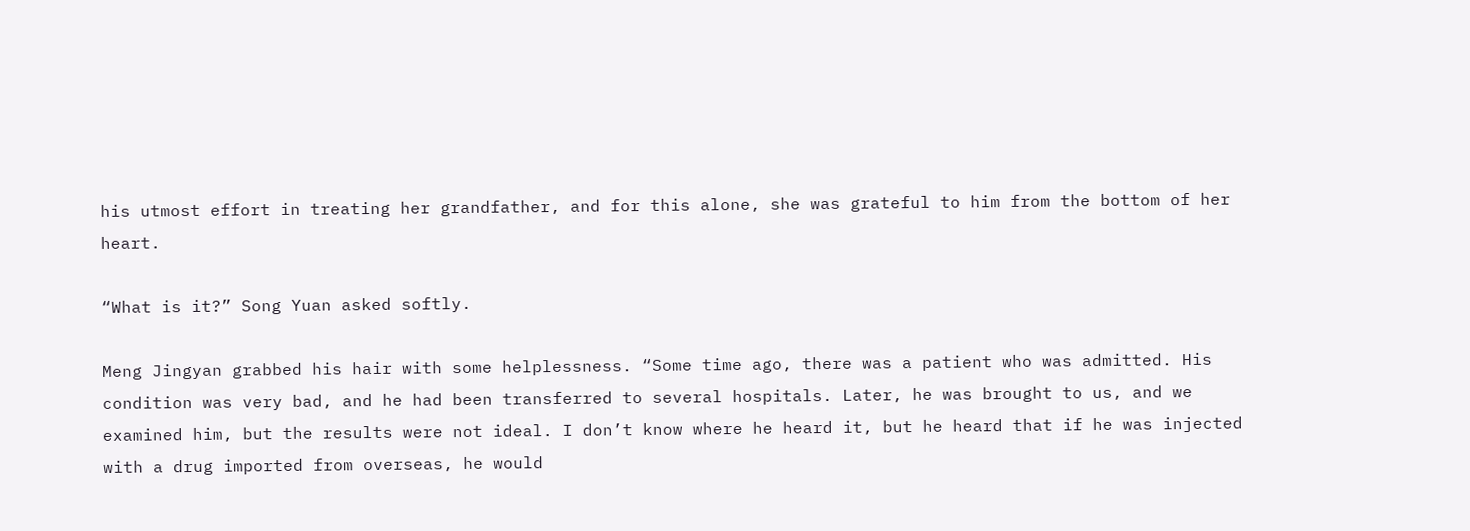his utmost effort in treating her grandfather, and for this alone, she was grateful to him from the bottom of her heart.

“What is it?” Song Yuan asked softly.

Meng Jingyan grabbed his hair with some helplessness. “Some time ago, there was a patient who was admitted. His condition was very bad, and he had been transferred to several hospitals. Later, he was brought to us, and we examined him, but the results were not ideal. I don’t know where he heard it, but he heard that if he was injected with a drug imported from overseas, he would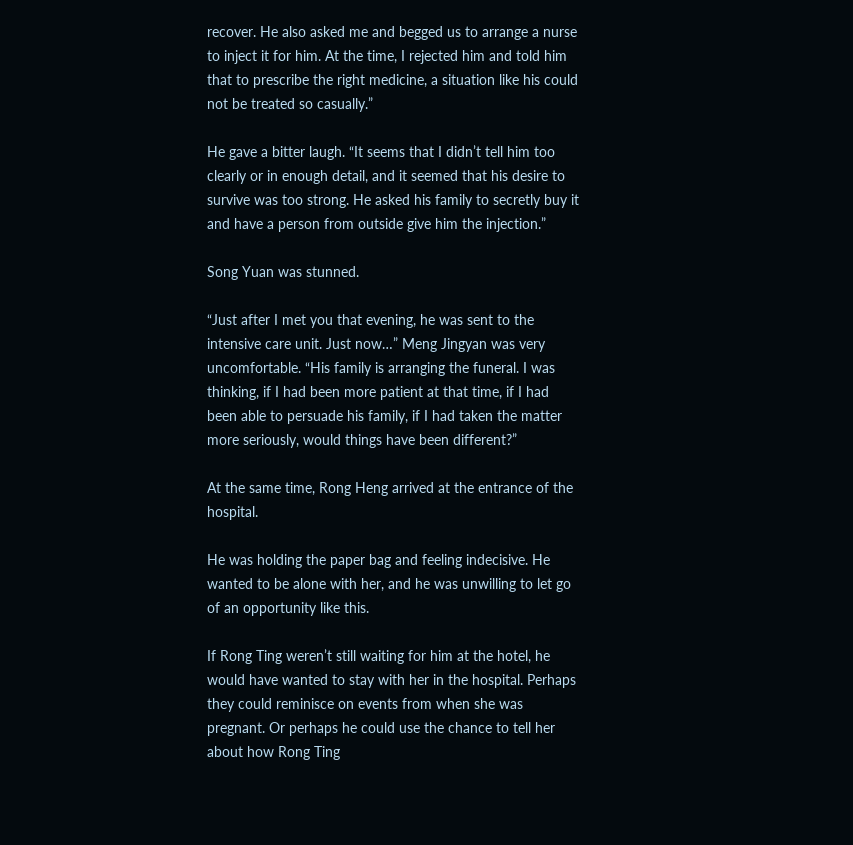recover. He also asked me and begged us to arrange a nurse to inject it for him. At the time, I rejected him and told him that to prescribe the right medicine, a situation like his could not be treated so casually.”

He gave a bitter laugh. “It seems that I didn’t tell him too clearly or in enough detail, and it seemed that his desire to survive was too strong. He asked his family to secretly buy it and have a person from outside give him the injection.”

Song Yuan was stunned.

“Just after I met you that evening, he was sent to the intensive care unit. Just now…” Meng Jingyan was very uncomfortable. “His family is arranging the funeral. I was thinking, if I had been more patient at that time, if I had been able to persuade his family, if I had taken the matter more seriously, would things have been different?”

At the same time, Rong Heng arrived at the entrance of the hospital.

He was holding the paper bag and feeling indecisive. He wanted to be alone with her, and he was unwilling to let go of an opportunity like this.

If Rong Ting weren’t still waiting for him at the hotel, he would have wanted to stay with her in the hospital. Perhaps they could reminisce on events from when she was pregnant. Or perhaps he could use the chance to tell her about how Rong Ting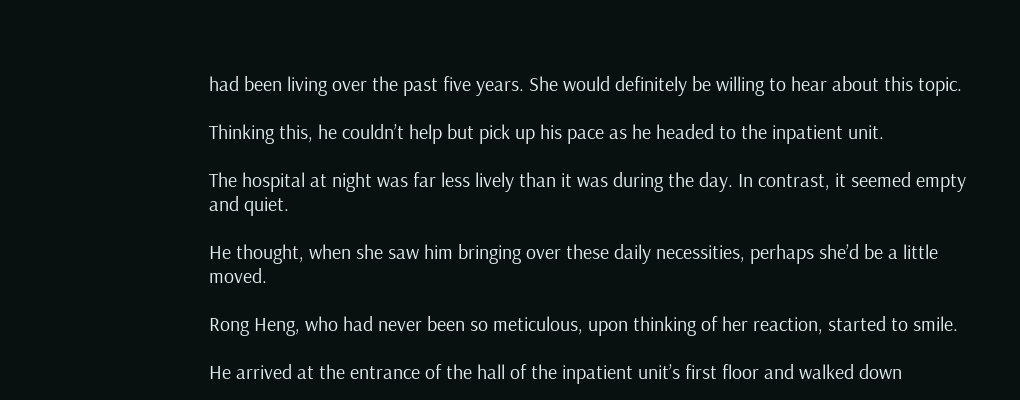had been living over the past five years. She would definitely be willing to hear about this topic.

Thinking this, he couldn’t help but pick up his pace as he headed to the inpatient unit.

The hospital at night was far less lively than it was during the day. In contrast, it seemed empty and quiet.

He thought, when she saw him bringing over these daily necessities, perhaps she’d be a little moved.

Rong Heng, who had never been so meticulous, upon thinking of her reaction, started to smile.

He arrived at the entrance of the hall of the inpatient unit’s first floor and walked down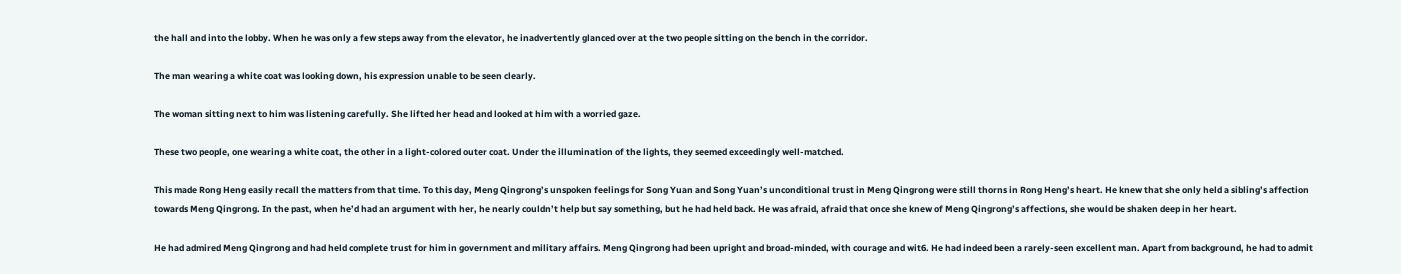the hall and into the lobby. When he was only a few steps away from the elevator, he inadvertently glanced over at the two people sitting on the bench in the corridor.

The man wearing a white coat was looking down, his expression unable to be seen clearly.

The woman sitting next to him was listening carefully. She lifted her head and looked at him with a worried gaze.

These two people, one wearing a white coat, the other in a light-colored outer coat. Under the illumination of the lights, they seemed exceedingly well-matched.

This made Rong Heng easily recall the matters from that time. To this day, Meng Qingrong’s unspoken feelings for Song Yuan and Song Yuan’s unconditional trust in Meng Qingrong were still thorns in Rong Heng’s heart. He knew that she only held a sibling’s affection towards Meng Qingrong. In the past, when he’d had an argument with her, he nearly couldn’t help but say something, but he had held back. He was afraid, afraid that once she knew of Meng Qingrong’s affections, she would be shaken deep in her heart.

He had admired Meng Qingrong and had held complete trust for him in government and military affairs. Meng Qingrong had been upright and broad-minded, with courage and wit6. He had indeed been a rarely-seen excellent man. Apart from background, he had to admit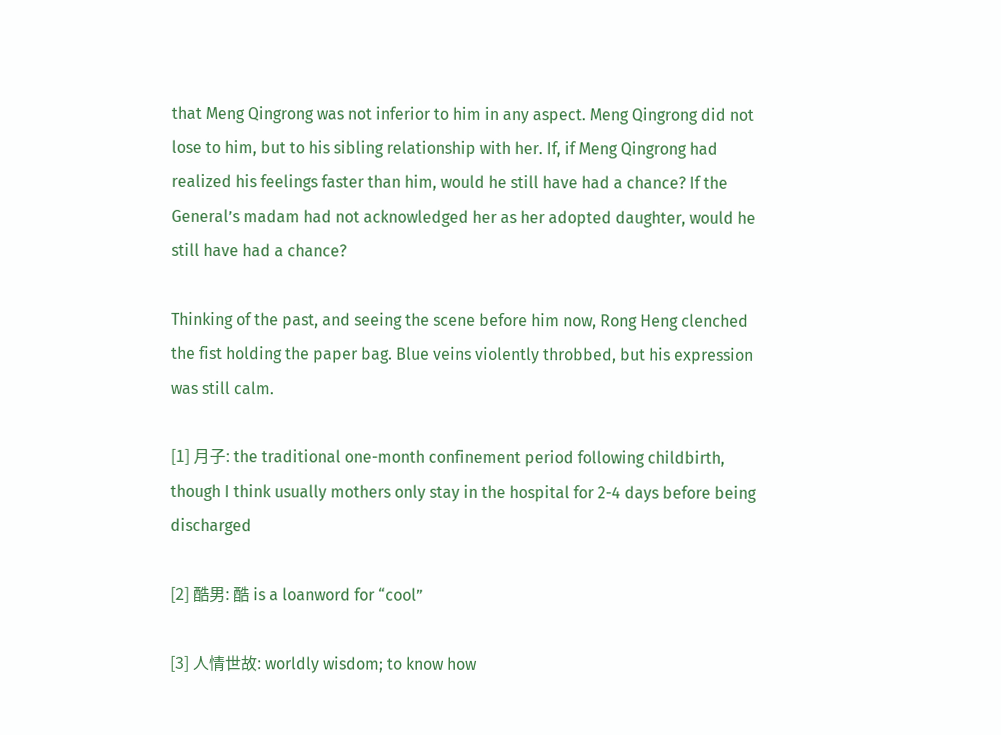that Meng Qingrong was not inferior to him in any aspect. Meng Qingrong did not lose to him, but to his sibling relationship with her. If, if Meng Qingrong had realized his feelings faster than him, would he still have had a chance? If the General’s madam had not acknowledged her as her adopted daughter, would he still have had a chance?

Thinking of the past, and seeing the scene before him now, Rong Heng clenched the fist holding the paper bag. Blue veins violently throbbed, but his expression was still calm.

[1] 月子: the traditional one-month confinement period following childbirth, though I think usually mothers only stay in the hospital for 2-4 days before being discharged

[2] 酷男: 酷 is a loanword for “cool”

[3] 人情世故: worldly wisdom; to know how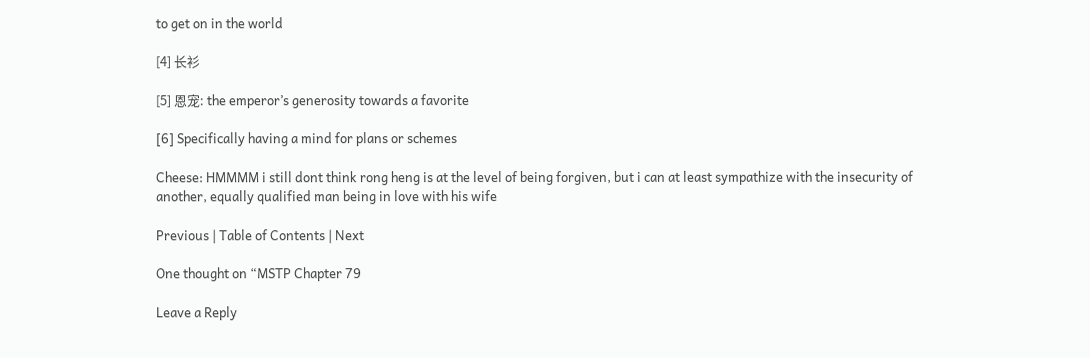to get on in the world

[4] 长衫

[5] 恩宠: the emperor’s generosity towards a favorite

[6] Specifically having a mind for plans or schemes

Cheese: HMMMM i still dont think rong heng is at the level of being forgiven, but i can at least sympathize with the insecurity of another, equally qualified man being in love with his wife

Previous | Table of Contents | Next

One thought on “MSTP Chapter 79

Leave a Reply